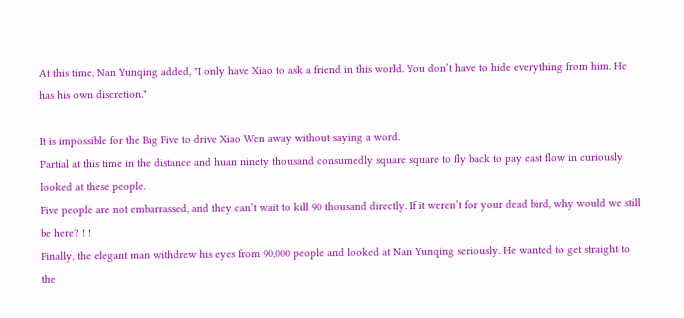At this time, Nan Yunqing added, "I only have Xiao to ask a friend in this world. You don’t have to hide everything from him. He has his own discretion."

It is impossible for the Big Five to drive Xiao Wen away without saying a word.
Partial at this time in the distance and huan ninety thousand consumedly square square to fly back to pay east flow in curiously looked at these people.
Five people are not embarrassed, and they can’t wait to kill 90 thousand directly. If it weren’t for your dead bird, why would we still be here? ! !
Finally, the elegant man withdrew his eyes from 90,000 people and looked at Nan Yunqing seriously. He wanted to get straight to the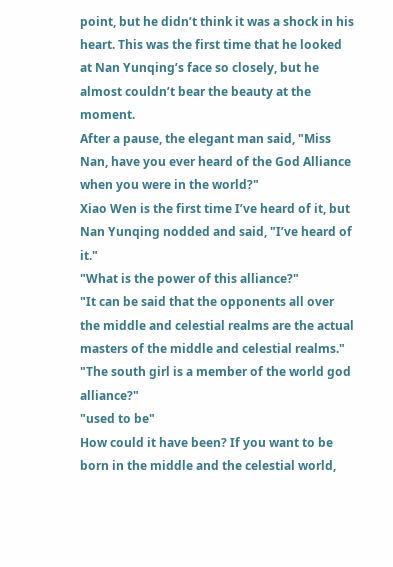point, but he didn’t think it was a shock in his heart. This was the first time that he looked at Nan Yunqing’s face so closely, but he almost couldn’t bear the beauty at the moment.
After a pause, the elegant man said, "Miss Nan, have you ever heard of the God Alliance when you were in the world?"
Xiao Wen is the first time I’ve heard of it, but Nan Yunqing nodded and said, "I’ve heard of it."
"What is the power of this alliance?"
"It can be said that the opponents all over the middle and celestial realms are the actual masters of the middle and celestial realms."
"The south girl is a member of the world god alliance?"
"used to be"
How could it have been? If you want to be born in the middle and the celestial world,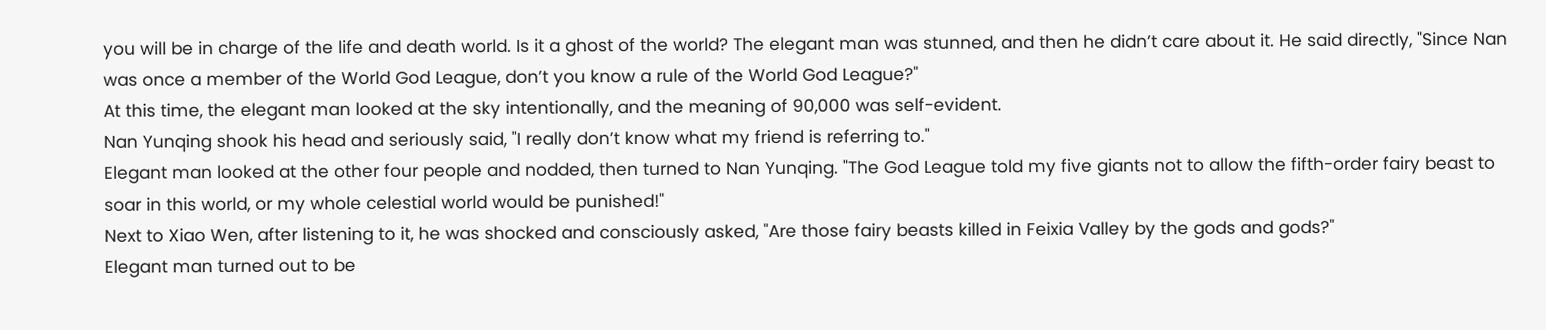you will be in charge of the life and death world. Is it a ghost of the world? The elegant man was stunned, and then he didn’t care about it. He said directly, "Since Nan was once a member of the World God League, don’t you know a rule of the World God League?"
At this time, the elegant man looked at the sky intentionally, and the meaning of 90,000 was self-evident.
Nan Yunqing shook his head and seriously said, "I really don’t know what my friend is referring to."
Elegant man looked at the other four people and nodded, then turned to Nan Yunqing. "The God League told my five giants not to allow the fifth-order fairy beast to soar in this world, or my whole celestial world would be punished!"
Next to Xiao Wen, after listening to it, he was shocked and consciously asked, "Are those fairy beasts killed in Feixia Valley by the gods and gods?"
Elegant man turned out to be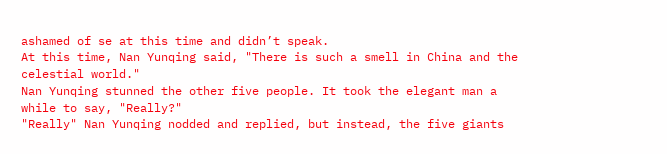ashamed of se at this time and didn’t speak.
At this time, Nan Yunqing said, "There is such a smell in China and the celestial world."
Nan Yunqing stunned the other five people. It took the elegant man a while to say, "Really?"
"Really" Nan Yunqing nodded and replied, but instead, the five giants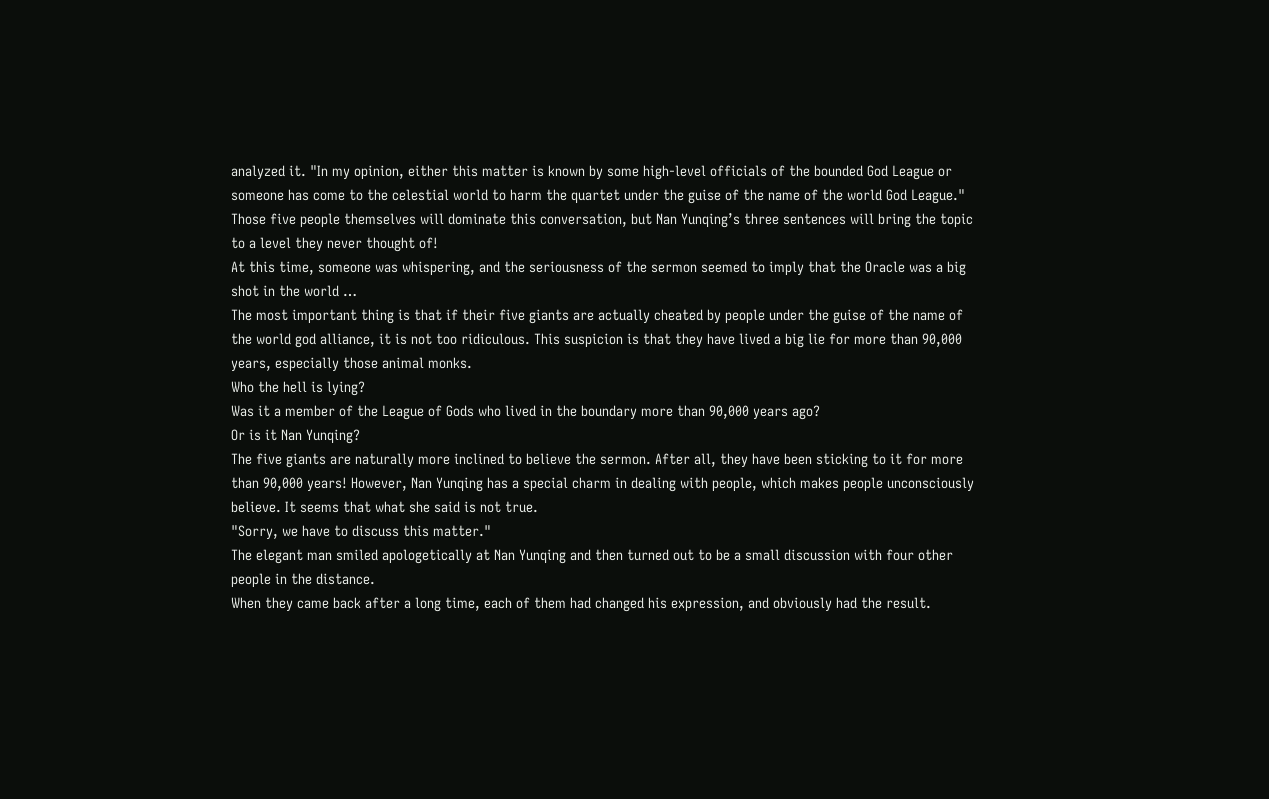analyzed it. "In my opinion, either this matter is known by some high-level officials of the bounded God League or someone has come to the celestial world to harm the quartet under the guise of the name of the world God League."
Those five people themselves will dominate this conversation, but Nan Yunqing’s three sentences will bring the topic to a level they never thought of!
At this time, someone was whispering, and the seriousness of the sermon seemed to imply that the Oracle was a big shot in the world …
The most important thing is that if their five giants are actually cheated by people under the guise of the name of the world god alliance, it is not too ridiculous. This suspicion is that they have lived a big lie for more than 90,000 years, especially those animal monks.
Who the hell is lying?
Was it a member of the League of Gods who lived in the boundary more than 90,000 years ago?
Or is it Nan Yunqing?
The five giants are naturally more inclined to believe the sermon. After all, they have been sticking to it for more than 90,000 years! However, Nan Yunqing has a special charm in dealing with people, which makes people unconsciously believe. It seems that what she said is not true.
"Sorry, we have to discuss this matter."
The elegant man smiled apologetically at Nan Yunqing and then turned out to be a small discussion with four other people in the distance.
When they came back after a long time, each of them had changed his expression, and obviously had the result.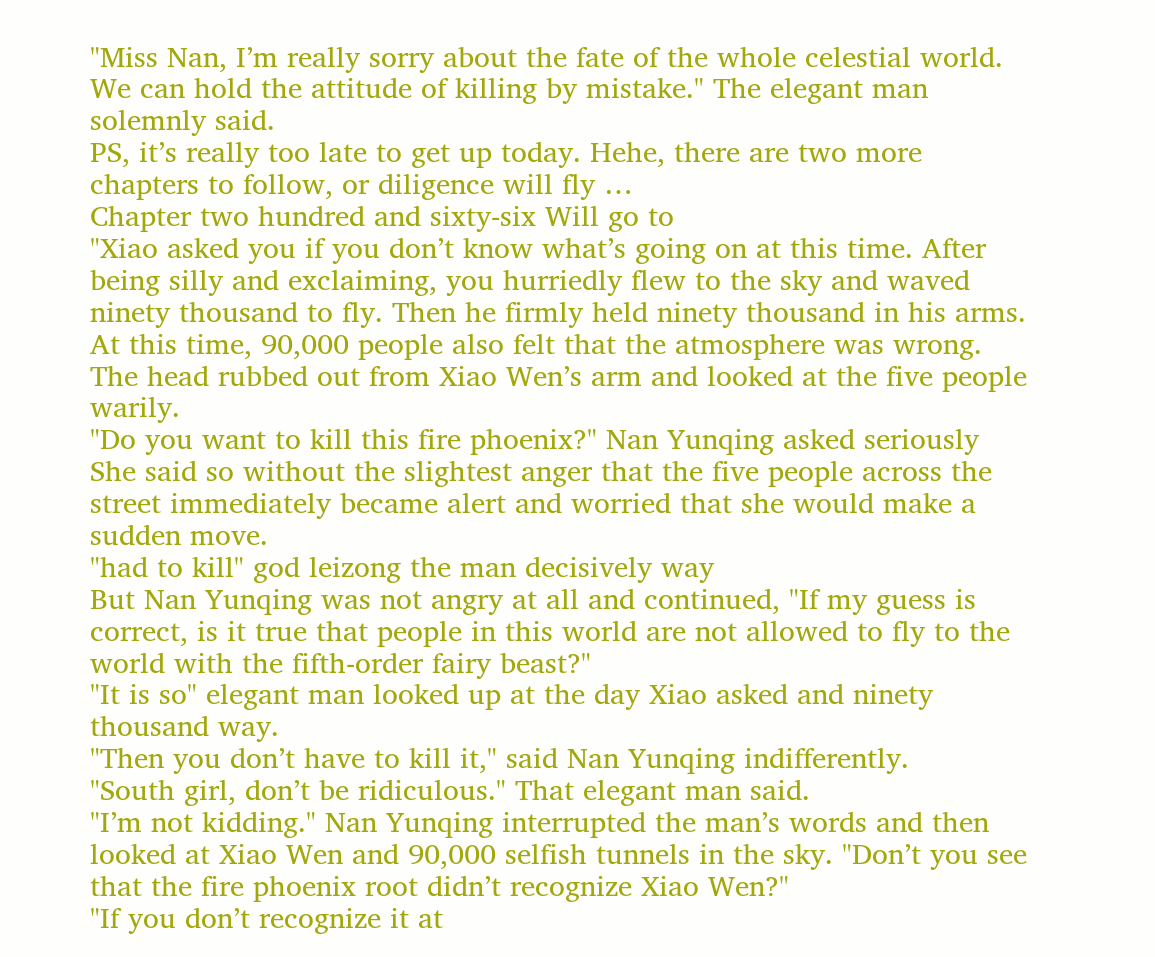"Miss Nan, I’m really sorry about the fate of the whole celestial world. We can hold the attitude of killing by mistake." The elegant man solemnly said.
PS, it’s really too late to get up today. Hehe, there are two more chapters to follow, or diligence will fly …
Chapter two hundred and sixty-six Will go to
"Xiao asked you if you don’t know what’s going on at this time. After being silly and exclaiming, you hurriedly flew to the sky and waved ninety thousand to fly. Then he firmly held ninety thousand in his arms.
At this time, 90,000 people also felt that the atmosphere was wrong. The head rubbed out from Xiao Wen’s arm and looked at the five people warily.
"Do you want to kill this fire phoenix?" Nan Yunqing asked seriously
She said so without the slightest anger that the five people across the street immediately became alert and worried that she would make a sudden move.
"had to kill" god leizong the man decisively way
But Nan Yunqing was not angry at all and continued, "If my guess is correct, is it true that people in this world are not allowed to fly to the world with the fifth-order fairy beast?"
"It is so" elegant man looked up at the day Xiao asked and ninety thousand way.
"Then you don’t have to kill it," said Nan Yunqing indifferently.
"South girl, don’t be ridiculous." That elegant man said.
"I’m not kidding." Nan Yunqing interrupted the man’s words and then looked at Xiao Wen and 90,000 selfish tunnels in the sky. "Don’t you see that the fire phoenix root didn’t recognize Xiao Wen?"
"If you don’t recognize it at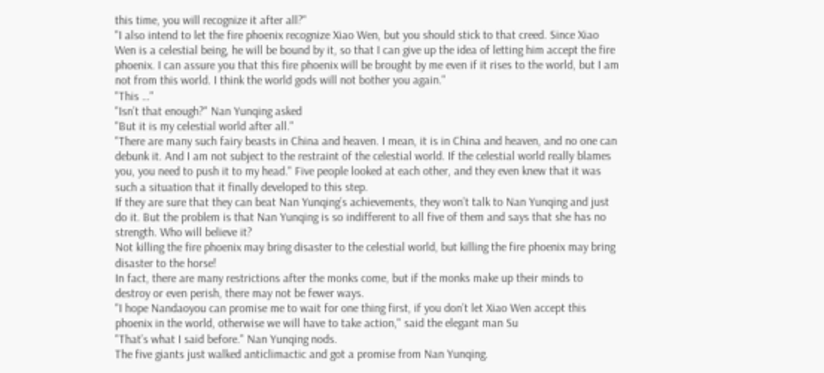this time, you will recognize it after all?"
"I also intend to let the fire phoenix recognize Xiao Wen, but you should stick to that creed. Since Xiao Wen is a celestial being, he will be bound by it, so that I can give up the idea of letting him accept the fire phoenix. I can assure you that this fire phoenix will be brought by me even if it rises to the world, but I am not from this world. I think the world gods will not bother you again."
"This …"
"Isn’t that enough?" Nan Yunqing asked
"But it is my celestial world after all."
"There are many such fairy beasts in China and heaven. I mean, it is in China and heaven, and no one can debunk it. And I am not subject to the restraint of the celestial world. If the celestial world really blames you, you need to push it to my head." Five people looked at each other, and they even knew that it was such a situation that it finally developed to this step.
If they are sure that they can beat Nan Yunqing’s achievements, they won’t talk to Nan Yunqing and just do it. But the problem is that Nan Yunqing is so indifferent to all five of them and says that she has no strength. Who will believe it?
Not killing the fire phoenix may bring disaster to the celestial world, but killing the fire phoenix may bring disaster to the horse!
In fact, there are many restrictions after the monks come, but if the monks make up their minds to destroy or even perish, there may not be fewer ways.
"I hope Nandaoyou can promise me to wait for one thing first, if you don’t let Xiao Wen accept this phoenix in the world, otherwise we will have to take action," said the elegant man Su
"That’s what I said before." Nan Yunqing nods.
The five giants just walked anticlimactic and got a promise from Nan Yunqing.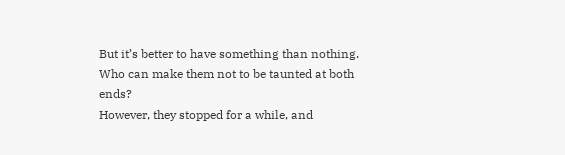But it’s better to have something than nothing. Who can make them not to be taunted at both ends?
However, they stopped for a while, and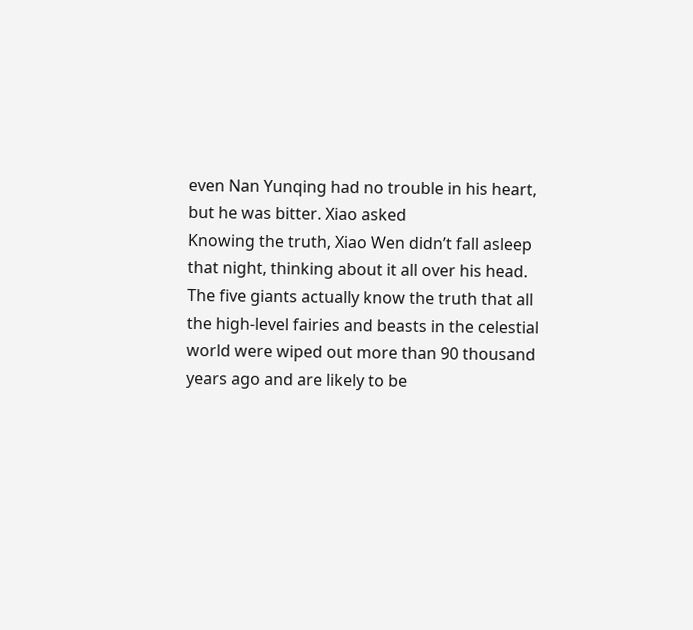even Nan Yunqing had no trouble in his heart, but he was bitter. Xiao asked
Knowing the truth, Xiao Wen didn’t fall asleep that night, thinking about it all over his head.
The five giants actually know the truth that all the high-level fairies and beasts in the celestial world were wiped out more than 90 thousand years ago and are likely to be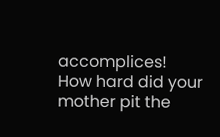accomplices!
How hard did your mother pit the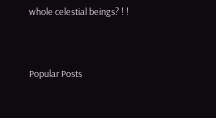whole celestial beings? ! !


Popular Posts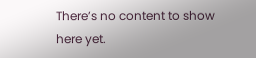There’s no content to show here yet.